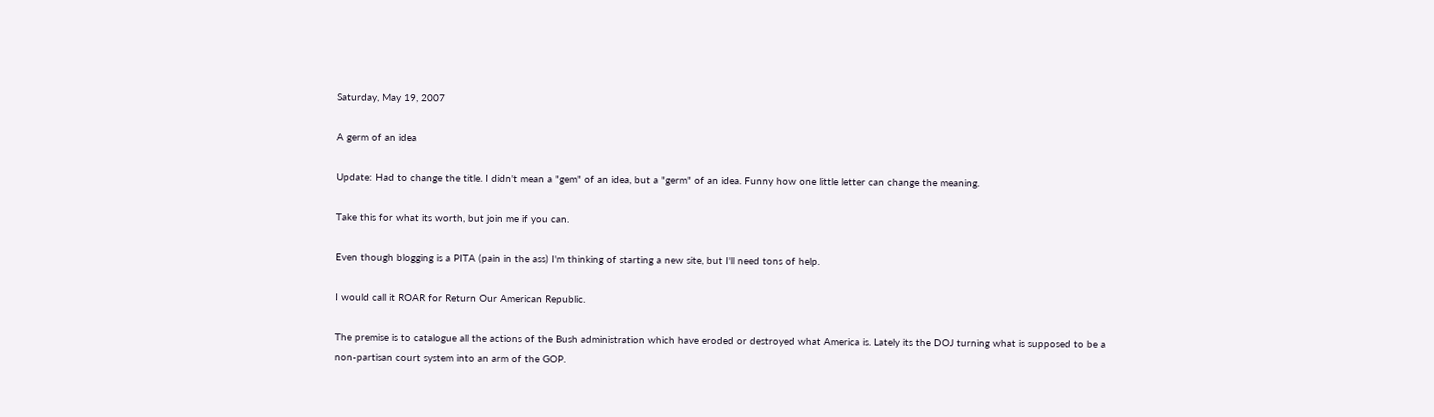Saturday, May 19, 2007

A germ of an idea

Update: Had to change the title. I didn't mean a "gem" of an idea, but a "germ" of an idea. Funny how one little letter can change the meaning.

Take this for what its worth, but join me if you can.

Even though blogging is a PITA (pain in the ass) I'm thinking of starting a new site, but I'll need tons of help.

I would call it ROAR for Return Our American Republic.

The premise is to catalogue all the actions of the Bush administration which have eroded or destroyed what America is. Lately its the DOJ turning what is supposed to be a non-partisan court system into an arm of the GOP.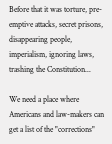Before that it was torture, pre-emptive attacks, secret prisons, disappearing people, imperialism, ignoring laws, trashing the Constitution...

We need a place where Americans and law-makers can get a list of the "corrections"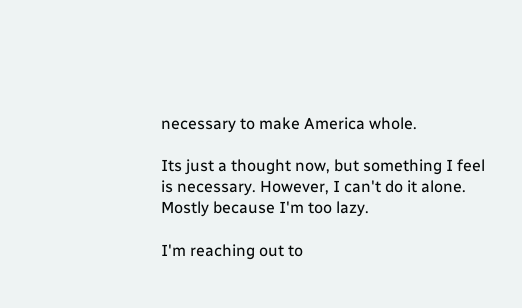necessary to make America whole.

Its just a thought now, but something I feel is necessary. However, I can't do it alone. Mostly because I'm too lazy.

I'm reaching out to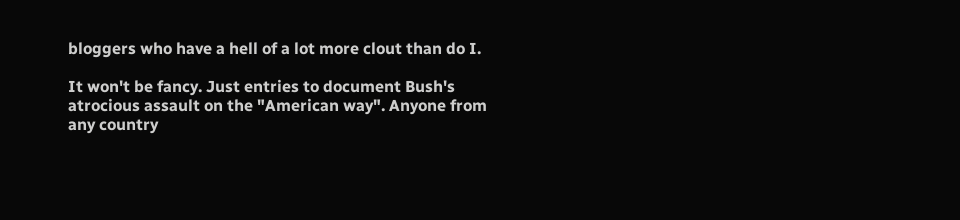bloggers who have a hell of a lot more clout than do I.

It won't be fancy. Just entries to document Bush's atrocious assault on the "American way". Anyone from any country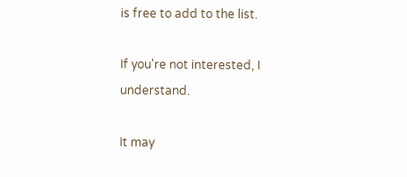is free to add to the list.

If you're not interested, I understand.

It may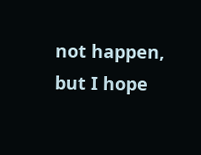not happen, but I hope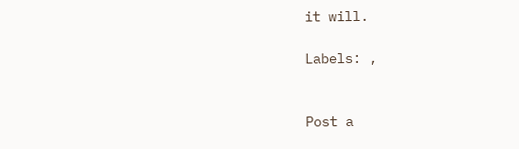it will.

Labels: ,


Post a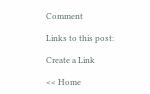Comment

Links to this post:

Create a Link

<< Home